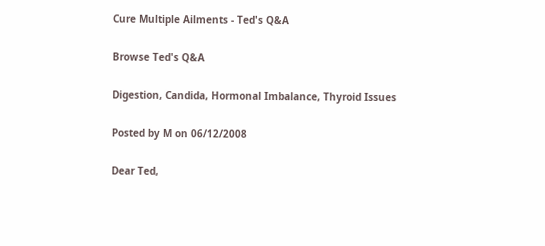Cure Multiple Ailments - Ted's Q&A

Browse Ted's Q&A

Digestion, Candida, Hormonal Imbalance, Thyroid Issues

Posted by M on 06/12/2008

Dear Ted,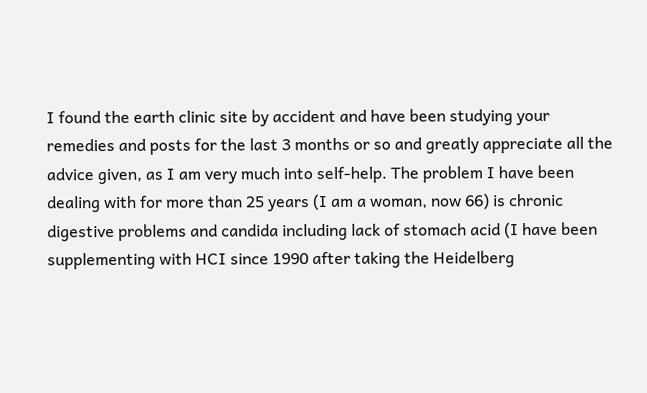I found the earth clinic site by accident and have been studying your remedies and posts for the last 3 months or so and greatly appreciate all the advice given, as I am very much into self-help. The problem I have been dealing with for more than 25 years (I am a woman, now 66) is chronic digestive problems and candida including lack of stomach acid (I have been supplementing with HCI since 1990 after taking the Heidelberg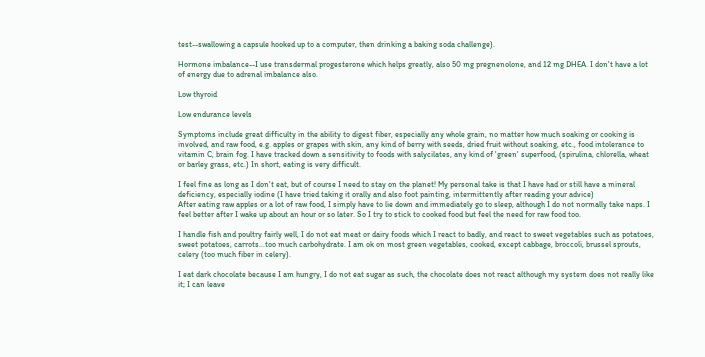test--swallowing a capsule hooked up to a computer, then drinking a baking soda challenge).

Hormone imbalance--I use transdermal progesterone which helps greatly, also 50 mg pregnenolone, and 12 mg DHEA. I don't have a lot of energy due to adrenal imbalance also.

Low thyroid

Low endurance levels

Symptoms include great difficulty in the ability to digest fiber, especially any whole grain, no matter how much soaking or cooking is involved, and raw food, e.g. apples or grapes with skin, any kind of berry with seeds, dried fruit without soaking, etc., food intolerance to vitamin C, brain fog. I have tracked down a sensitivity to foods with salycilates, any kind of 'green' superfood, (spirulina, chlorella, wheat or barley grass, etc.) In short, eating is very difficult.

I feel fine as long as I don't eat, but of course I need to stay on the planet! My personal take is that I have had or still have a mineral deficiency, especially iodine (I have tried taking it orally and also foot painting, intermittently after reading your advice)
After eating raw apples or a lot of raw food, I simply have to lie down and immediately go to sleep, although I do not normally take naps. I feel better after I wake up about an hour or so later. So I try to stick to cooked food but feel the need for raw food too.

I handle fish and poultry fairly well, I do not eat meat or dairy foods which I react to badly, and react to sweet vegetables such as potatoes, sweet potatoes, carrots...too much carbohydrate. I am ok on most green vegetables, cooked, except cabbage, broccoli, brussel sprouts, celery (too much fiber in celery).

I eat dark chocolate because I am hungry, I do not eat sugar as such, the chocolate does not react although my system does not really like it; I can leave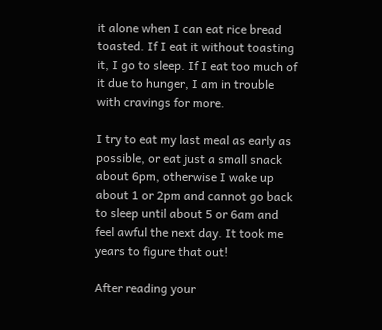it alone when I can eat rice bread toasted. If I eat it without toasting it, I go to sleep. If I eat too much of it due to hunger, I am in trouble with cravings for more.

I try to eat my last meal as early as possible, or eat just a small snack about 6pm, otherwise I wake up about 1 or 2pm and cannot go back to sleep until about 5 or 6am and feel awful the next day. It took me years to figure that out!

After reading your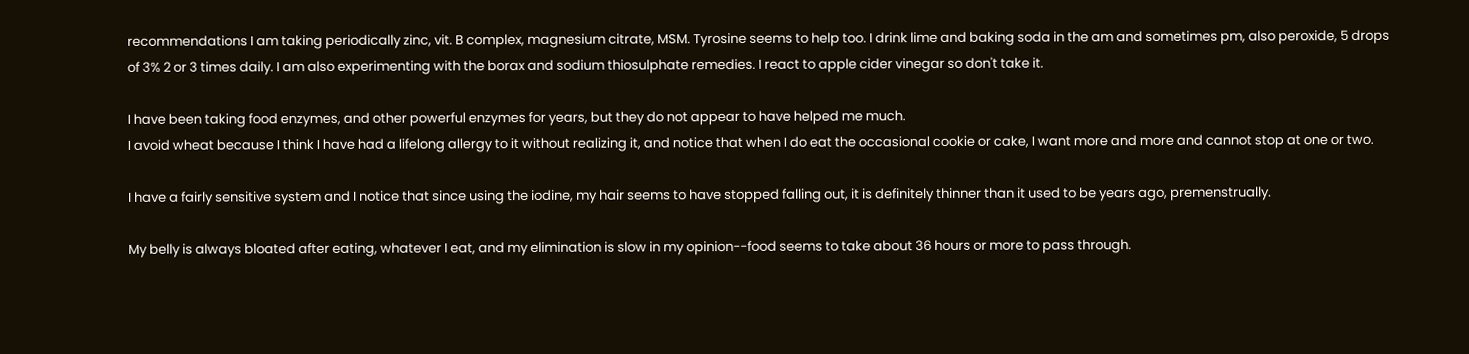recommendations I am taking periodically zinc, vit. B complex, magnesium citrate, MSM. Tyrosine seems to help too. I drink lime and baking soda in the am and sometimes pm, also peroxide, 5 drops of 3% 2 or 3 times daily. I am also experimenting with the borax and sodium thiosulphate remedies. I react to apple cider vinegar so don't take it.

I have been taking food enzymes, and other powerful enzymes for years, but they do not appear to have helped me much.
I avoid wheat because I think I have had a lifelong allergy to it without realizing it, and notice that when I do eat the occasional cookie or cake, I want more and more and cannot stop at one or two.

I have a fairly sensitive system and I notice that since using the iodine, my hair seems to have stopped falling out, it is definitely thinner than it used to be years ago, premenstrually.

My belly is always bloated after eating, whatever I eat, and my elimination is slow in my opinion--food seems to take about 36 hours or more to pass through.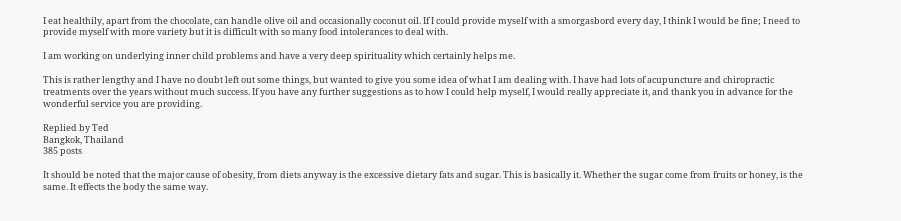I eat healthily, apart from the chocolate, can handle olive oil and occasionally coconut oil. If I could provide myself with a smorgasbord every day, I think I would be fine; I need to provide myself with more variety but it is difficult with so many food intolerances to deal with.

I am working on underlying inner child problems and have a very deep spirituality which certainly helps me.

This is rather lengthy and I have no doubt left out some things, but wanted to give you some idea of what I am dealing with. I have had lots of acupuncture and chiropractic treatments over the years without much success. If you have any further suggestions as to how I could help myself, I would really appreciate it, and thank you in advance for the wonderful service you are providing.

Replied by Ted
Bangkok, Thailand
385 posts

It should be noted that the major cause of obesity, from diets anyway is the excessive dietary fats and sugar. This is basically it. Whether the sugar come from fruits or honey, is the same. It effects the body the same way.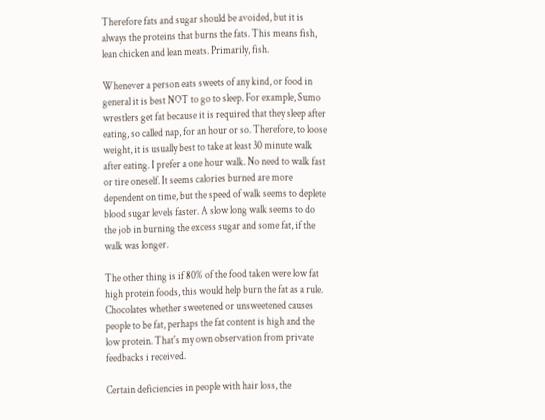Therefore fats and sugar should be avoided, but it is always the proteins that burns the fats. This means fish, lean chicken and lean meats. Primarily, fish.

Whenever a person eats sweets of any kind, or food in general it is best NOT to go to sleep. For example, Sumo wrestlers get fat because it is required that they sleep after eating, so called nap, for an hour or so. Therefore, to loose weight, it is usually best to take at least 30 minute walk after eating. I prefer a one hour walk. No need to walk fast or tire oneself. It seems calories burned are more dependent on time, but the speed of walk seems to deplete blood sugar levels faster. A slow long walk seems to do the job in burning the excess sugar and some fat, if the walk was longer.

The other thing is if 80% of the food taken were low fat high protein foods, this would help burn the fat as a rule. Chocolates whether sweetened or unsweetened causes people to be fat, perhaps the fat content is high and the low protein. That's my own observation from private feedbacks i received.

Certain deficiencies in people with hair loss, the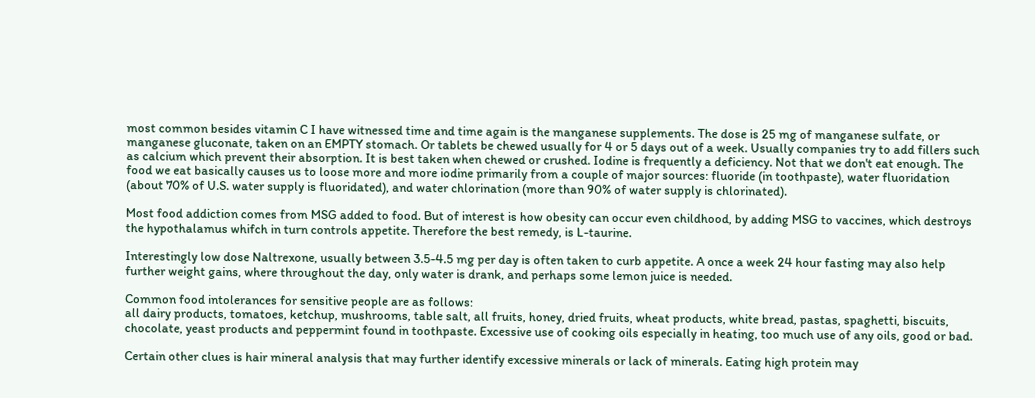most common besides vitamin C I have witnessed time and time again is the manganese supplements. The dose is 25 mg of manganese sulfate, or manganese gluconate, taken on an EMPTY stomach. Or tablets be chewed usually for 4 or 5 days out of a week. Usually companies try to add fillers such as calcium which prevent their absorption. It is best taken when chewed or crushed. Iodine is frequently a deficiency. Not that we don't eat enough. The food we eat basically causes us to loose more and more iodine primarily from a couple of major sources: fluoride (in toothpaste), water fluoridation (about 70% of U.S. water supply is fluoridated), and water chlorination (more than 90% of water supply is chlorinated).

Most food addiction comes from MSG added to food. But of interest is how obesity can occur even childhood, by adding MSG to vaccines, which destroys the hypothalamus whifch in turn controls appetite. Therefore the best remedy, is L-taurine.

Interestingly low dose Naltrexone, usually between 3.5-4.5 mg per day is often taken to curb appetite. A once a week 24 hour fasting may also help further weight gains, where throughout the day, only water is drank, and perhaps some lemon juice is needed.

Common food intolerances for sensitive people are as follows:
all dairy products, tomatoes, ketchup, mushrooms, table salt, all fruits, honey, dried fruits, wheat products, white bread, pastas, spaghetti, biscuits, chocolate, yeast products and peppermint found in toothpaste. Excessive use of cooking oils especially in heating, too much use of any oils, good or bad.

Certain other clues is hair mineral analysis that may further identify excessive minerals or lack of minerals. Eating high protein may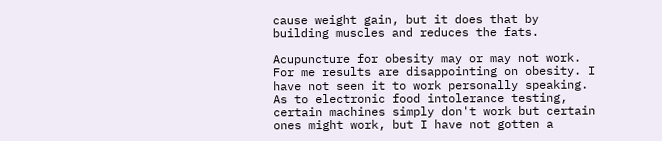cause weight gain, but it does that by building muscles and reduces the fats.

Acupuncture for obesity may or may not work. For me results are disappointing on obesity. I have not seen it to work personally speaking. As to electronic food intolerance testing, certain machines simply don't work but certain ones might work, but I have not gotten a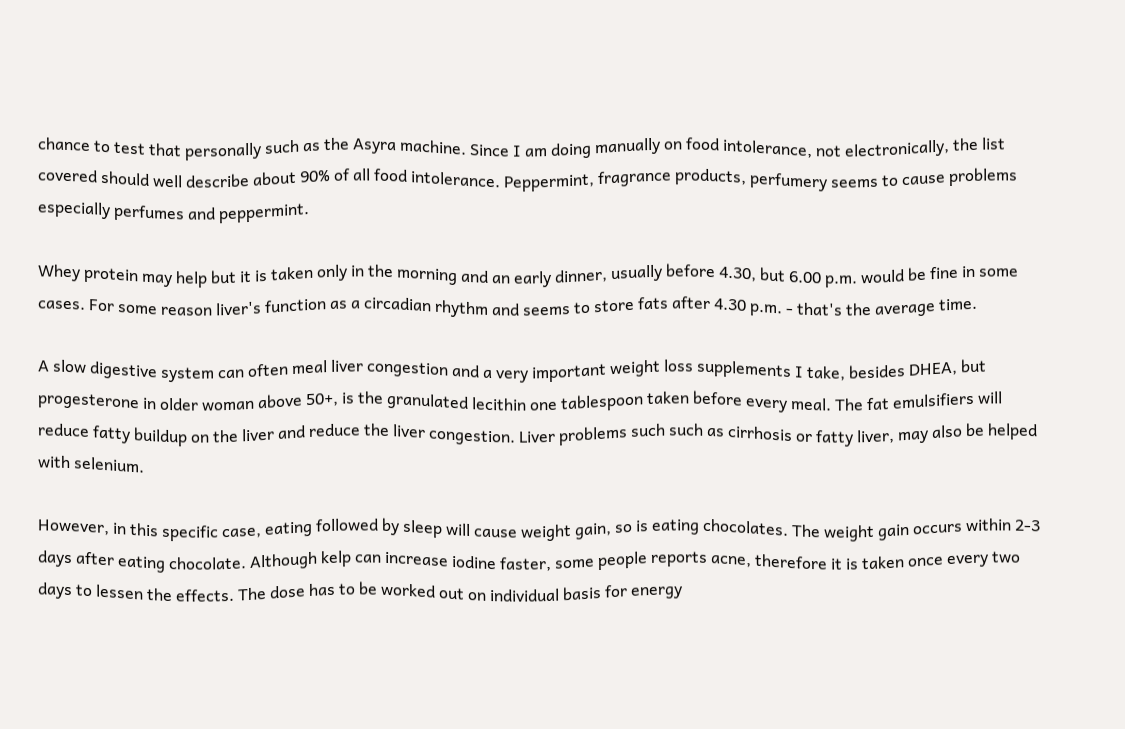chance to test that personally such as the Asyra machine. Since I am doing manually on food intolerance, not electronically, the list covered should well describe about 90% of all food intolerance. Peppermint, fragrance products, perfumery seems to cause problems especially perfumes and peppermint.

Whey protein may help but it is taken only in the morning and an early dinner, usually before 4.30, but 6.00 p.m. would be fine in some cases. For some reason liver's function as a circadian rhythm and seems to store fats after 4.30 p.m. - that's the average time.

A slow digestive system can often meal liver congestion and a very important weight loss supplements I take, besides DHEA, but progesterone in older woman above 50+, is the granulated lecithin one tablespoon taken before every meal. The fat emulsifiers will reduce fatty buildup on the liver and reduce the liver congestion. Liver problems such such as cirrhosis or fatty liver, may also be helped with selenium.

However, in this specific case, eating followed by sleep will cause weight gain, so is eating chocolates. The weight gain occurs within 2-3 days after eating chocolate. Although kelp can increase iodine faster, some people reports acne, therefore it is taken once every two days to lessen the effects. The dose has to be worked out on individual basis for energy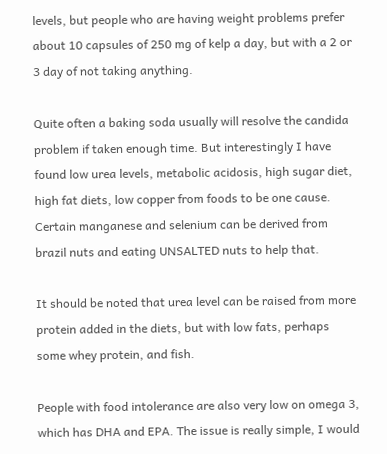levels, but people who are having weight problems prefer about 10 capsules of 250 mg of kelp a day, but with a 2 or 3 day of not taking anything.

Quite often a baking soda usually will resolve the candida problem if taken enough time. But interestingly I have found low urea levels, metabolic acidosis, high sugar diet, high fat diets, low copper from foods to be one cause. Certain manganese and selenium can be derived from brazil nuts and eating UNSALTED nuts to help that.

It should be noted that urea level can be raised from more protein added in the diets, but with low fats, perhaps some whey protein, and fish.

People with food intolerance are also very low on omega 3, which has DHA and EPA. The issue is really simple, I would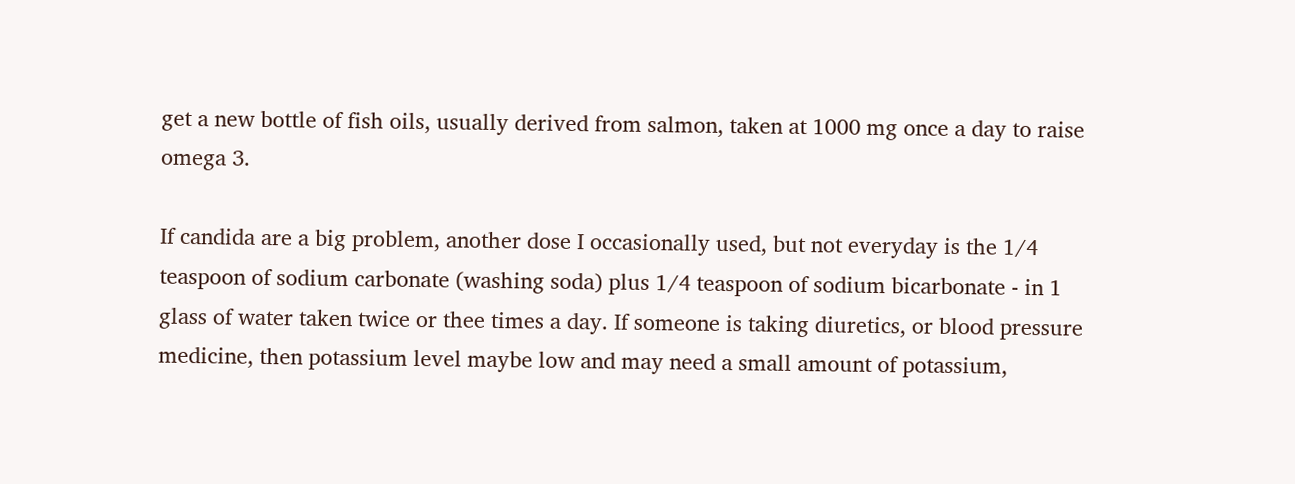get a new bottle of fish oils, usually derived from salmon, taken at 1000 mg once a day to raise omega 3.

If candida are a big problem, another dose I occasionally used, but not everyday is the 1/4 teaspoon of sodium carbonate (washing soda) plus 1/4 teaspoon of sodium bicarbonate - in 1 glass of water taken twice or thee times a day. If someone is taking diuretics, or blood pressure medicine, then potassium level maybe low and may need a small amount of potassium,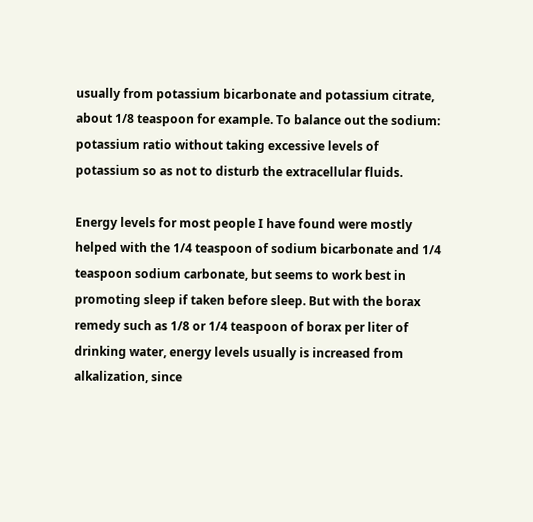usually from potassium bicarbonate and potassium citrate, about 1/8 teaspoon for example. To balance out the sodium: potassium ratio without taking excessive levels of potassium so as not to disturb the extracellular fluids.

Energy levels for most people I have found were mostly helped with the 1/4 teaspoon of sodium bicarbonate and 1/4 teaspoon sodium carbonate, but seems to work best in promoting sleep if taken before sleep. But with the borax remedy such as 1/8 or 1/4 teaspoon of borax per liter of drinking water, energy levels usually is increased from alkalization, since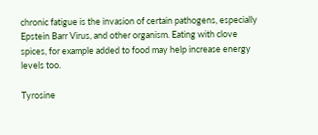chronic fatigue is the invasion of certain pathogens, especially Epstein Barr Virus, and other organism. Eating with clove spices, for example added to food may help increase energy levels too.

Tyrosine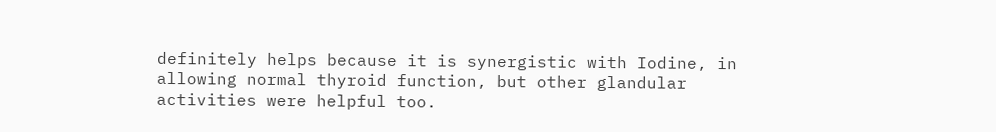definitely helps because it is synergistic with Iodine, in allowing normal thyroid function, but other glandular activities were helpful too.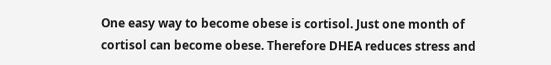One easy way to become obese is cortisol. Just one month of cortisol can become obese. Therefore DHEA reduces stress and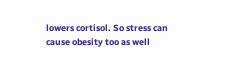lowers cortisol. So stress can cause obesity too as well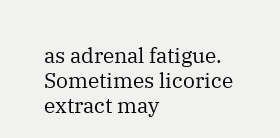as adrenal fatigue. Sometimes licorice extract may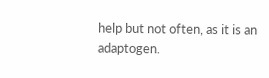help but not often, as it is an adaptogen.